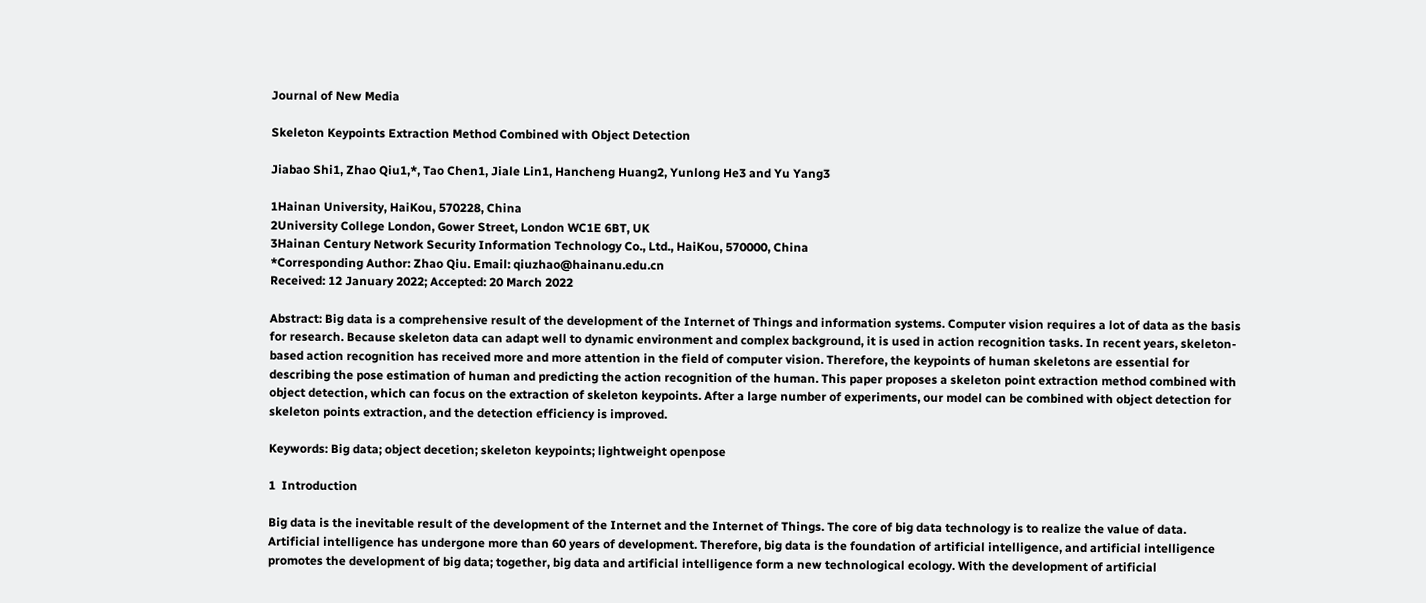Journal of New Media

Skeleton Keypoints Extraction Method Combined with Object Detection

Jiabao Shi1, Zhao Qiu1,*, Tao Chen1, Jiale Lin1, Hancheng Huang2, Yunlong He3 and Yu Yang3

1Hainan University, HaiKou, 570228, China
2University College London, Gower Street, London WC1E 6BT, UK
3Hainan Century Network Security Information Technology Co., Ltd., HaiKou, 570000, China
*Corresponding Author: Zhao Qiu. Email: qiuzhao@hainanu.edu.cn
Received: 12 January 2022; Accepted: 20 March 2022

Abstract: Big data is a comprehensive result of the development of the Internet of Things and information systems. Computer vision requires a lot of data as the basis for research. Because skeleton data can adapt well to dynamic environment and complex background, it is used in action recognition tasks. In recent years, skeleton-based action recognition has received more and more attention in the field of computer vision. Therefore, the keypoints of human skeletons are essential for describing the pose estimation of human and predicting the action recognition of the human. This paper proposes a skeleton point extraction method combined with object detection, which can focus on the extraction of skeleton keypoints. After a large number of experiments, our model can be combined with object detection for skeleton points extraction, and the detection efficiency is improved.

Keywords: Big data; object decetion; skeleton keypoints; lightweight openpose

1  Introduction

Big data is the inevitable result of the development of the Internet and the Internet of Things. The core of big data technology is to realize the value of data. Artificial intelligence has undergone more than 60 years of development. Therefore, big data is the foundation of artificial intelligence, and artificial intelligence promotes the development of big data; together, big data and artificial intelligence form a new technological ecology. With the development of artificial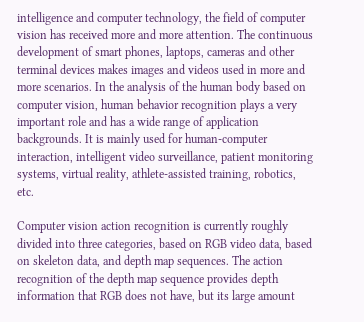intelligence and computer technology, the field of computer vision has received more and more attention. The continuous development of smart phones, laptops, cameras and other terminal devices makes images and videos used in more and more scenarios. In the analysis of the human body based on computer vision, human behavior recognition plays a very important role and has a wide range of application backgrounds. It is mainly used for human-computer interaction, intelligent video surveillance, patient monitoring systems, virtual reality, athlete-assisted training, robotics, etc.

Computer vision action recognition is currently roughly divided into three categories, based on RGB video data, based on skeleton data, and depth map sequences. The action recognition of the depth map sequence provides depth information that RGB does not have, but its large amount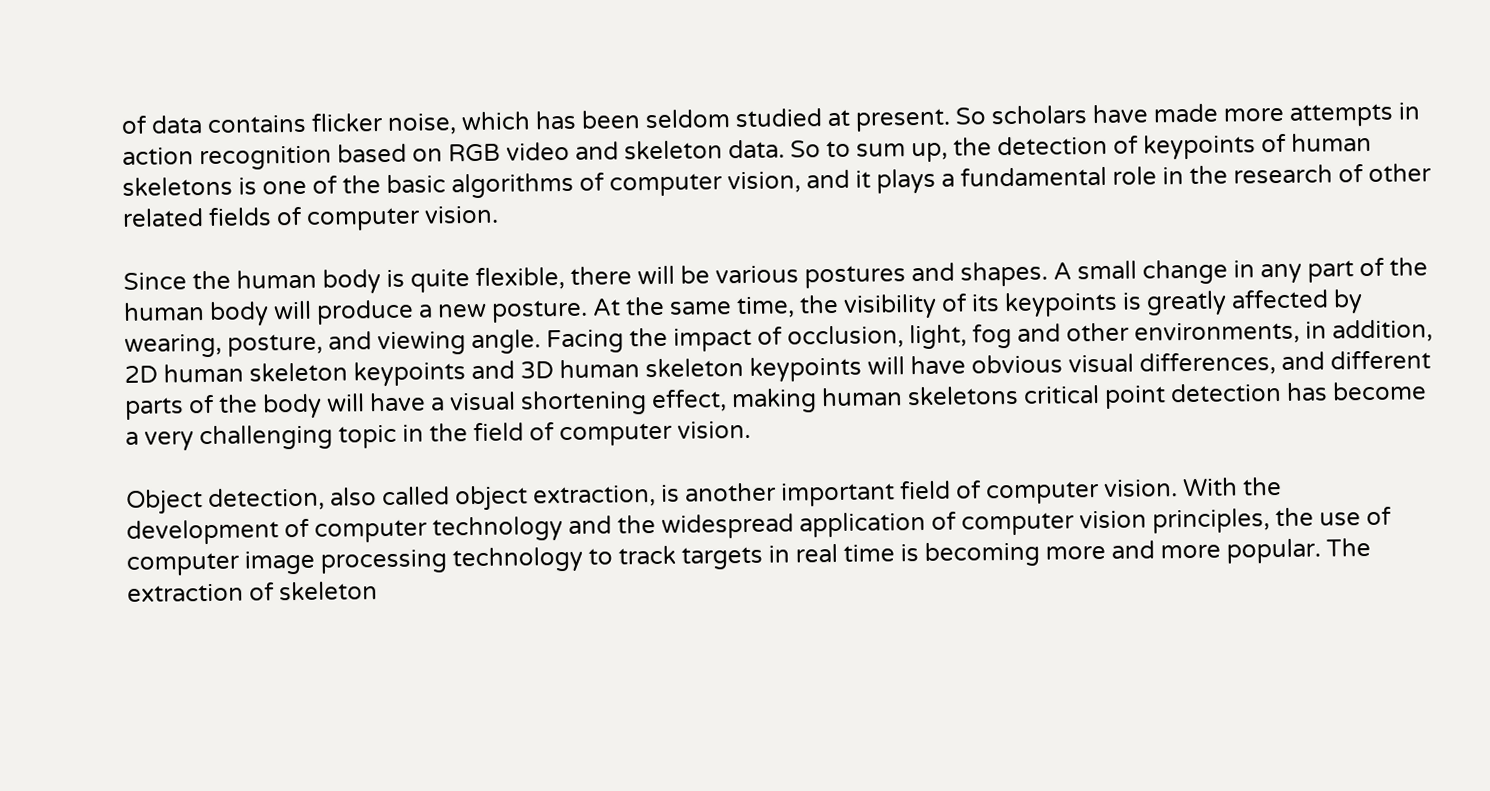of data contains flicker noise, which has been seldom studied at present. So scholars have made more attempts in action recognition based on RGB video and skeleton data. So to sum up, the detection of keypoints of human skeletons is one of the basic algorithms of computer vision, and it plays a fundamental role in the research of other related fields of computer vision.

Since the human body is quite flexible, there will be various postures and shapes. A small change in any part of the human body will produce a new posture. At the same time, the visibility of its keypoints is greatly affected by wearing, posture, and viewing angle. Facing the impact of occlusion, light, fog and other environments, in addition, 2D human skeleton keypoints and 3D human skeleton keypoints will have obvious visual differences, and different parts of the body will have a visual shortening effect, making human skeletons critical point detection has become a very challenging topic in the field of computer vision.

Object detection, also called object extraction, is another important field of computer vision. With the development of computer technology and the widespread application of computer vision principles, the use of computer image processing technology to track targets in real time is becoming more and more popular. The extraction of skeleton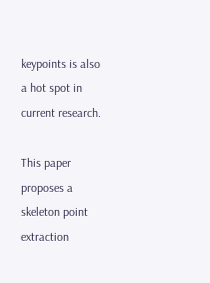keypoints is also a hot spot in current research.

This paper proposes a skeleton point extraction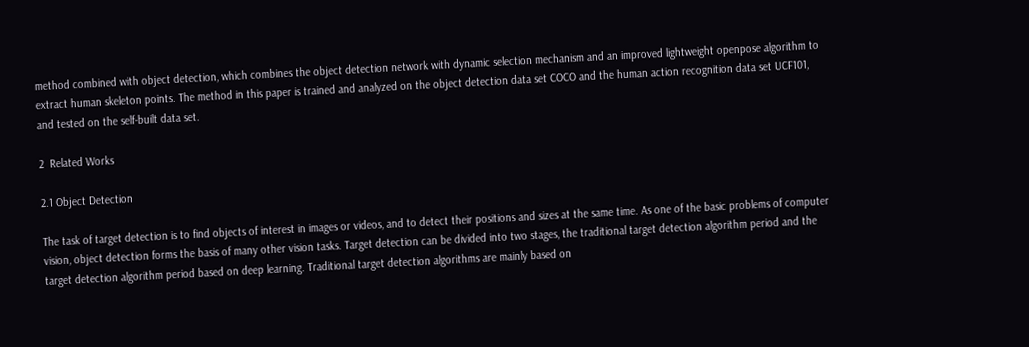method combined with object detection, which combines the object detection network with dynamic selection mechanism and an improved lightweight openpose algorithm to extract human skeleton points. The method in this paper is trained and analyzed on the object detection data set COCO and the human action recognition data set UCF101, and tested on the self-built data set.

2  Related Works

2.1 Object Detection

The task of target detection is to find objects of interest in images or videos, and to detect their positions and sizes at the same time. As one of the basic problems of computer vision, object detection forms the basis of many other vision tasks. Target detection can be divided into two stages, the traditional target detection algorithm period and the target detection algorithm period based on deep learning. Traditional target detection algorithms are mainly based on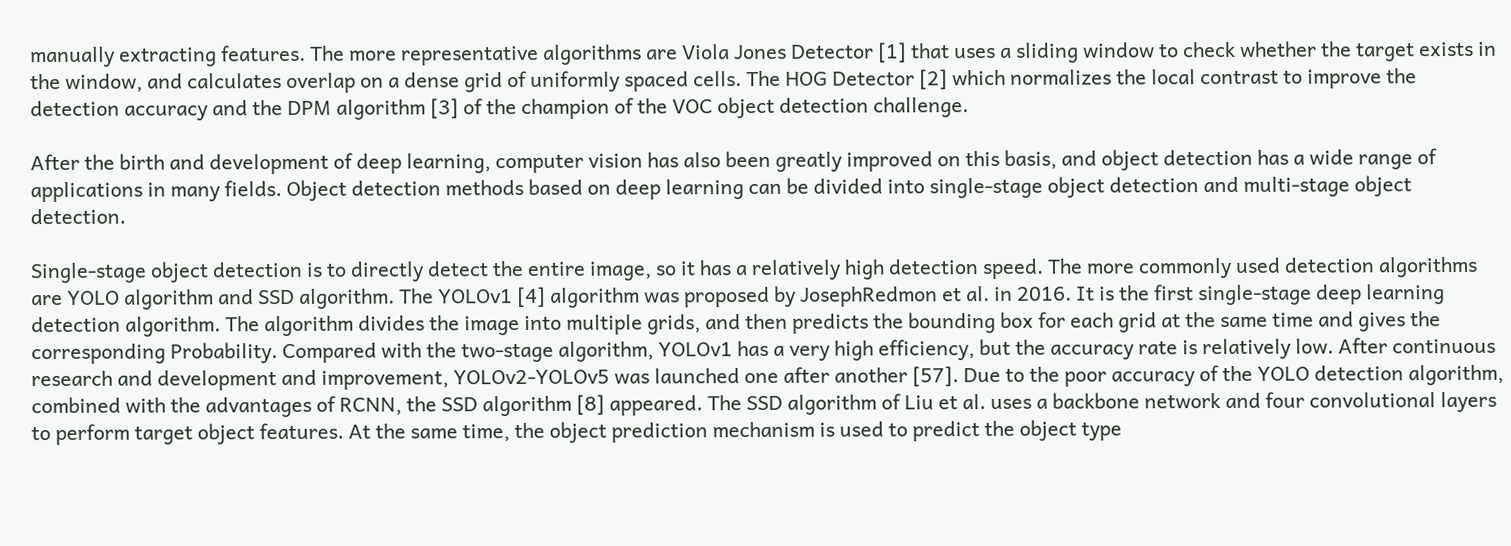manually extracting features. The more representative algorithms are Viola Jones Detector [1] that uses a sliding window to check whether the target exists in the window, and calculates overlap on a dense grid of uniformly spaced cells. The HOG Detector [2] which normalizes the local contrast to improve the detection accuracy and the DPM algorithm [3] of the champion of the VOC object detection challenge.

After the birth and development of deep learning, computer vision has also been greatly improved on this basis, and object detection has a wide range of applications in many fields. Object detection methods based on deep learning can be divided into single-stage object detection and multi-stage object detection.

Single-stage object detection is to directly detect the entire image, so it has a relatively high detection speed. The more commonly used detection algorithms are YOLO algorithm and SSD algorithm. The YOLOv1 [4] algorithm was proposed by JosephRedmon et al. in 2016. It is the first single-stage deep learning detection algorithm. The algorithm divides the image into multiple grids, and then predicts the bounding box for each grid at the same time and gives the corresponding Probability. Compared with the two-stage algorithm, YOLOv1 has a very high efficiency, but the accuracy rate is relatively low. After continuous research and development and improvement, YOLOv2-YOLOv5 was launched one after another [57]. Due to the poor accuracy of the YOLO detection algorithm, combined with the advantages of RCNN, the SSD algorithm [8] appeared. The SSD algorithm of Liu et al. uses a backbone network and four convolutional layers to perform target object features. At the same time, the object prediction mechanism is used to predict the object type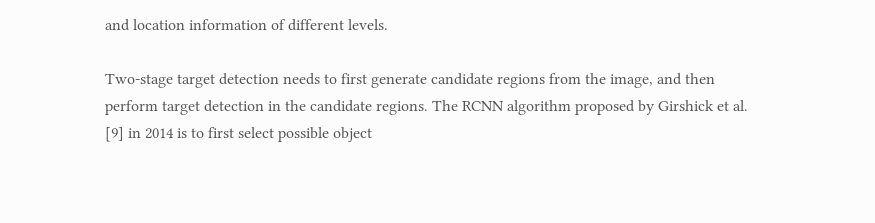and location information of different levels.

Two-stage target detection needs to first generate candidate regions from the image, and then perform target detection in the candidate regions. The RCNN algorithm proposed by Girshick et al. [9] in 2014 is to first select possible object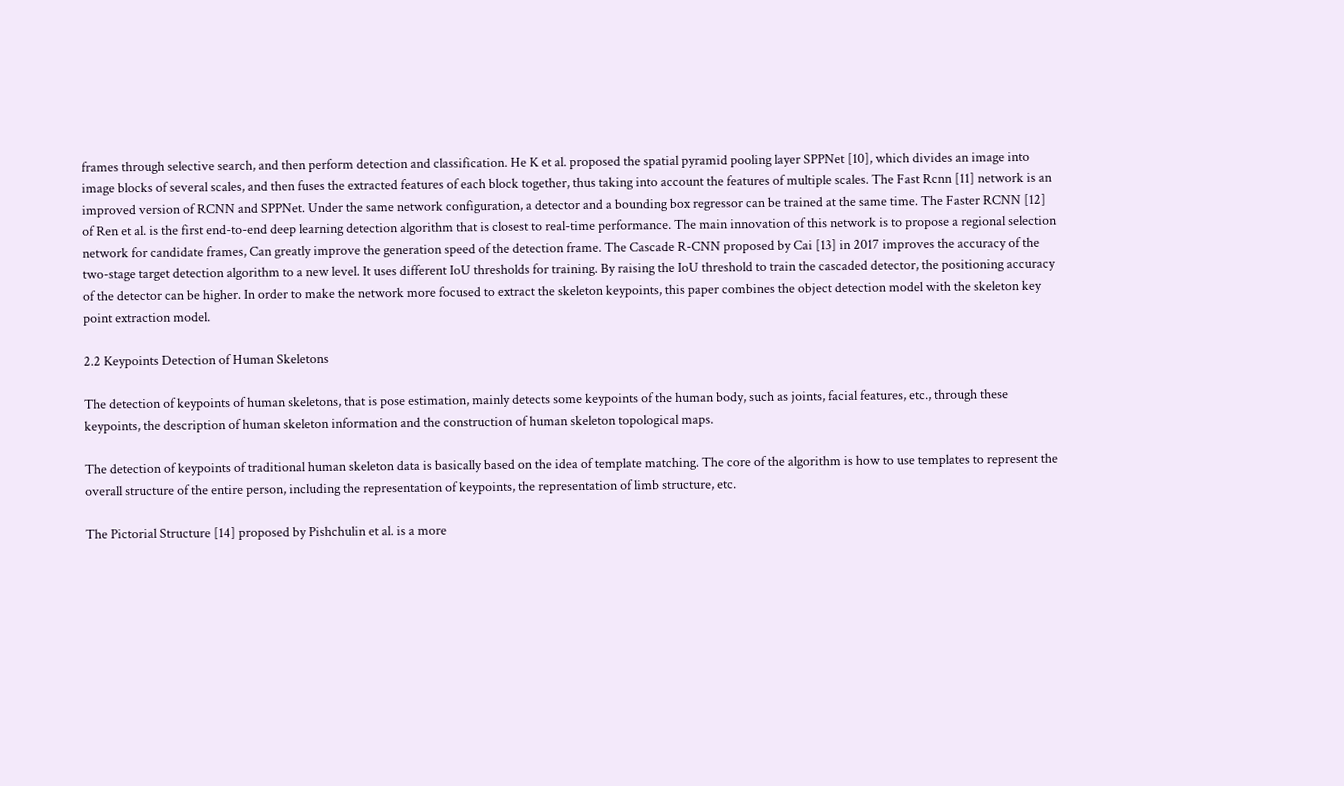frames through selective search, and then perform detection and classification. He K et al. proposed the spatial pyramid pooling layer SPPNet [10], which divides an image into image blocks of several scales, and then fuses the extracted features of each block together, thus taking into account the features of multiple scales. The Fast Rcnn [11] network is an improved version of RCNN and SPPNet. Under the same network configuration, a detector and a bounding box regressor can be trained at the same time. The Faster RCNN [12] of Ren et al. is the first end-to-end deep learning detection algorithm that is closest to real-time performance. The main innovation of this network is to propose a regional selection network for candidate frames, Can greatly improve the generation speed of the detection frame. The Cascade R-CNN proposed by Cai [13] in 2017 improves the accuracy of the two-stage target detection algorithm to a new level. It uses different IoU thresholds for training. By raising the IoU threshold to train the cascaded detector, the positioning accuracy of the detector can be higher. In order to make the network more focused to extract the skeleton keypoints, this paper combines the object detection model with the skeleton key point extraction model.

2.2 Keypoints Detection of Human Skeletons

The detection of keypoints of human skeletons, that is pose estimation, mainly detects some keypoints of the human body, such as joints, facial features, etc., through these keypoints, the description of human skeleton information and the construction of human skeleton topological maps.

The detection of keypoints of traditional human skeleton data is basically based on the idea of template matching. The core of the algorithm is how to use templates to represent the overall structure of the entire person, including the representation of keypoints, the representation of limb structure, etc.

The Pictorial Structure [14] proposed by Pishchulin et al. is a more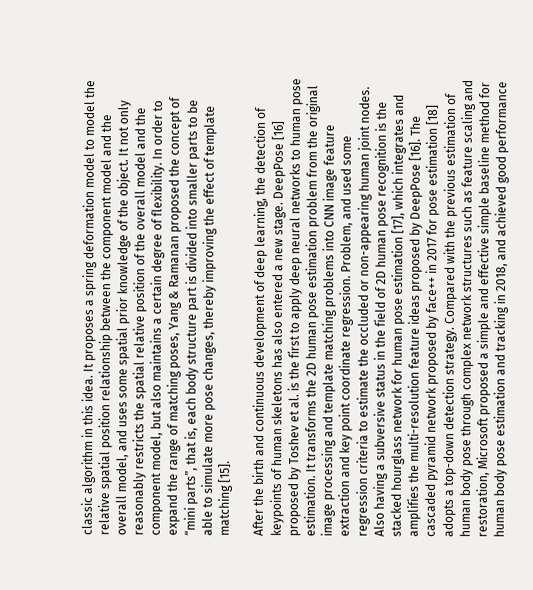classic algorithm in this idea. It proposes a spring deformation model to model the relative spatial position relationship between the component model and the overall model, and uses some spatial prior knowledge of the object. It not only reasonably restricts the spatial relative position of the overall model and the component model, but also maintains a certain degree of flexibility. In order to expand the range of matching poses, Yang & Ramanan proposed the concept of “mini parts”, that is, each body structure part is divided into smaller parts to be able to simulate more pose changes, thereby improving the effect of template matching [15].

After the birth and continuous development of deep learning, the detection of keypoints of human skeletons has also entered a new stage. DeepPose [16] proposed by Toshev et al. is the first to apply deep neural networks to human pose estimation. It transforms the 2D human pose estimation problem from the original image processing and template matching problems into CNN image feature extraction and key point coordinate regression. Problem, and used some regression criteria to estimate the occluded or non-appearing human joint nodes. Also having a subversive status in the field of 2D human pose recognition is the stacked hourglass network for human pose estimation [17], which integrates and amplifies the multi-resolution feature ideas proposed by DeepPose [16]. The cascaded pyramid network proposed by face++ in 2017 for pose estimation [18] adopts a top-down detection strategy. Compared with the previous estimation of human body pose through complex network structures such as feature scaling and restoration, Microsoft proposed a simple and effective simple baseline method for human body pose estimation and tracking in 2018, and achieved good performance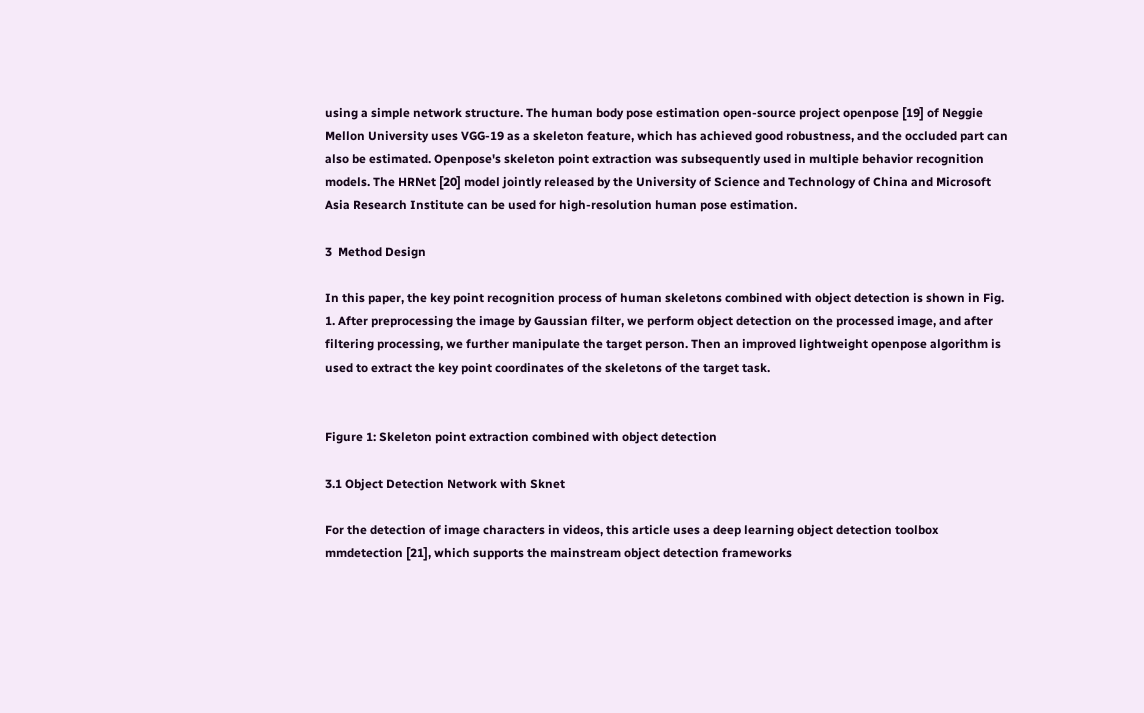using a simple network structure. The human body pose estimation open-source project openpose [19] of Neggie Mellon University uses VGG-19 as a skeleton feature, which has achieved good robustness, and the occluded part can also be estimated. Openpose's skeleton point extraction was subsequently used in multiple behavior recognition models. The HRNet [20] model jointly released by the University of Science and Technology of China and Microsoft Asia Research Institute can be used for high-resolution human pose estimation.

3  Method Design

In this paper, the key point recognition process of human skeletons combined with object detection is shown in Fig. 1. After preprocessing the image by Gaussian filter, we perform object detection on the processed image, and after filtering processing, we further manipulate the target person. Then an improved lightweight openpose algorithm is used to extract the key point coordinates of the skeletons of the target task.


Figure 1: Skeleton point extraction combined with object detection

3.1 Object Detection Network with Sknet

For the detection of image characters in videos, this article uses a deep learning object detection toolbox mmdetection [21], which supports the mainstream object detection frameworks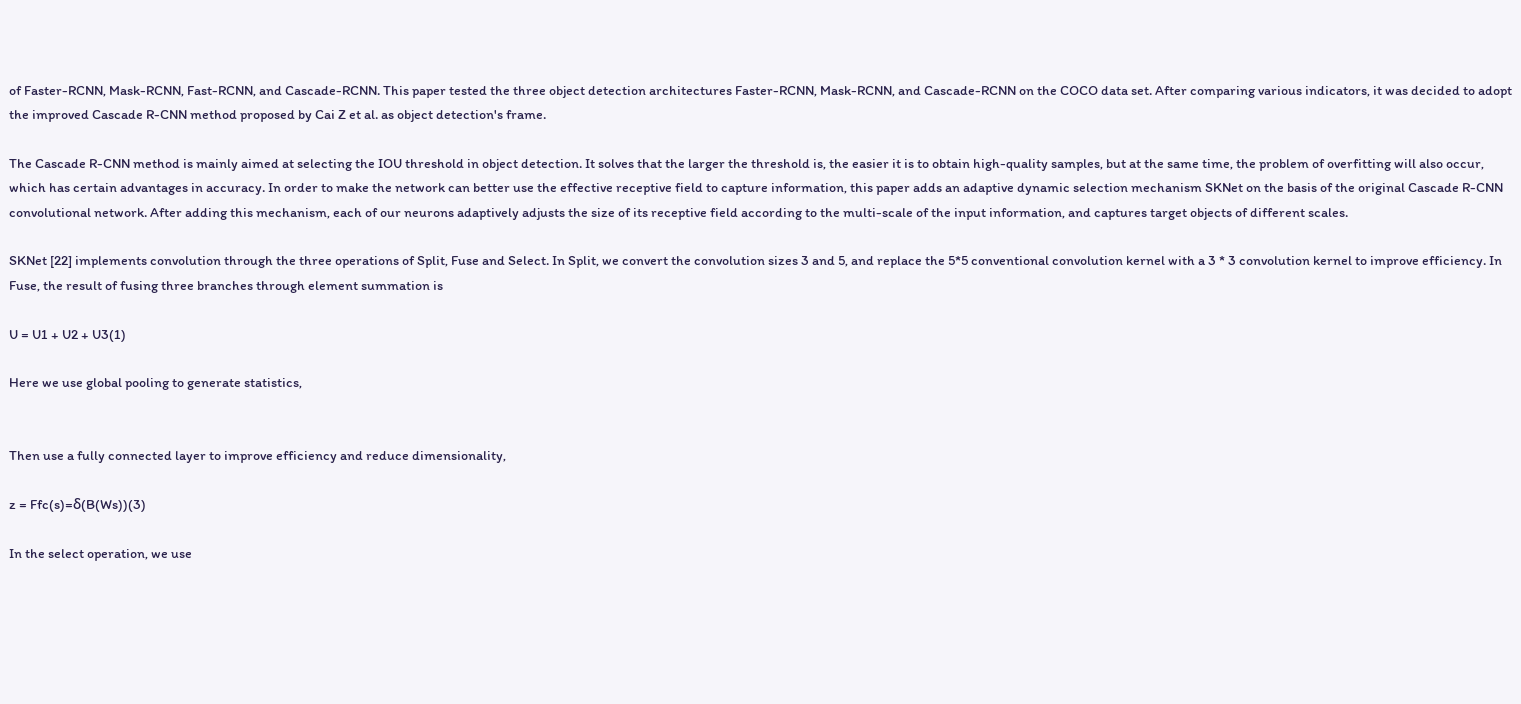of Faster-RCNN, Mask-RCNN, Fast-RCNN, and Cascade-RCNN. This paper tested the three object detection architectures Faster-RCNN, Mask-RCNN, and Cascade-RCNN on the COCO data set. After comparing various indicators, it was decided to adopt the improved Cascade R-CNN method proposed by Cai Z et al. as object detection's frame.

The Cascade R-CNN method is mainly aimed at selecting the IOU threshold in object detection. It solves that the larger the threshold is, the easier it is to obtain high-quality samples, but at the same time, the problem of overfitting will also occur, which has certain advantages in accuracy. In order to make the network can better use the effective receptive field to capture information, this paper adds an adaptive dynamic selection mechanism SKNet on the basis of the original Cascade R-CNN convolutional network. After adding this mechanism, each of our neurons adaptively adjusts the size of its receptive field according to the multi-scale of the input information, and captures target objects of different scales.

SKNet [22] implements convolution through the three operations of Split, Fuse and Select. In Split, we convert the convolution sizes 3 and 5, and replace the 5*5 conventional convolution kernel with a 3 * 3 convolution kernel to improve efficiency. In Fuse, the result of fusing three branches through element summation is

U = U1 + U2 + U3(1)

Here we use global pooling to generate statistics,


Then use a fully connected layer to improve efficiency and reduce dimensionality,

z = Ffc(s)=δ(B(Ws))(3)

In the select operation, we use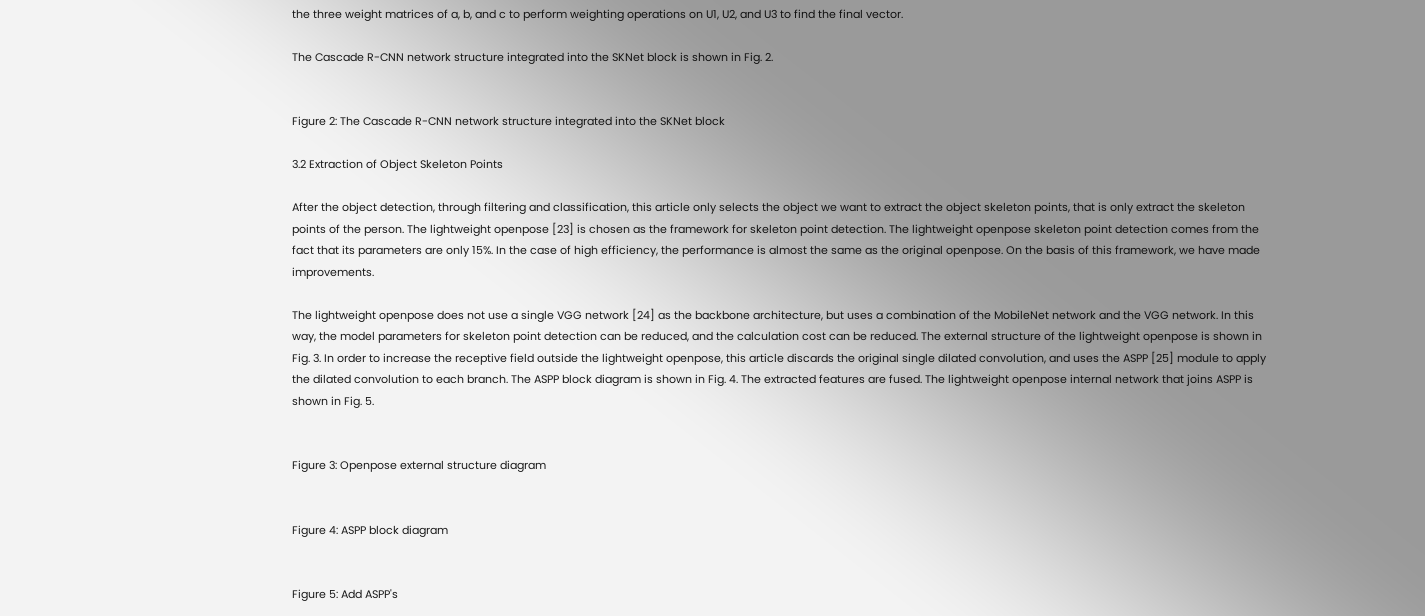the three weight matrices of a, b, and c to perform weighting operations on U1, U2, and U3 to find the final vector.

The Cascade R-CNN network structure integrated into the SKNet block is shown in Fig. 2.


Figure 2: The Cascade R-CNN network structure integrated into the SKNet block

3.2 Extraction of Object Skeleton Points

After the object detection, through filtering and classification, this article only selects the object we want to extract the object skeleton points, that is only extract the skeleton points of the person. The lightweight openpose [23] is chosen as the framework for skeleton point detection. The lightweight openpose skeleton point detection comes from the fact that its parameters are only 15%. In the case of high efficiency, the performance is almost the same as the original openpose. On the basis of this framework, we have made improvements.

The lightweight openpose does not use a single VGG network [24] as the backbone architecture, but uses a combination of the MobileNet network and the VGG network. In this way, the model parameters for skeleton point detection can be reduced, and the calculation cost can be reduced. The external structure of the lightweight openpose is shown in Fig. 3. In order to increase the receptive field outside the lightweight openpose, this article discards the original single dilated convolution, and uses the ASPP [25] module to apply the dilated convolution to each branch. The ASPP block diagram is shown in Fig. 4. The extracted features are fused. The lightweight openpose internal network that joins ASPP is shown in Fig. 5.


Figure 3: Openpose external structure diagram


Figure 4: ASPP block diagram


Figure 5: Add ASPP's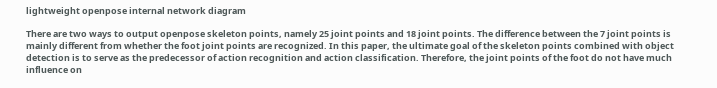lightweight openpose internal network diagram

There are two ways to output openpose skeleton points, namely 25 joint points and 18 joint points. The difference between the 7 joint points is mainly different from whether the foot joint points are recognized. In this paper, the ultimate goal of the skeleton points combined with object detection is to serve as the predecessor of action recognition and action classification. Therefore, the joint points of the foot do not have much influence on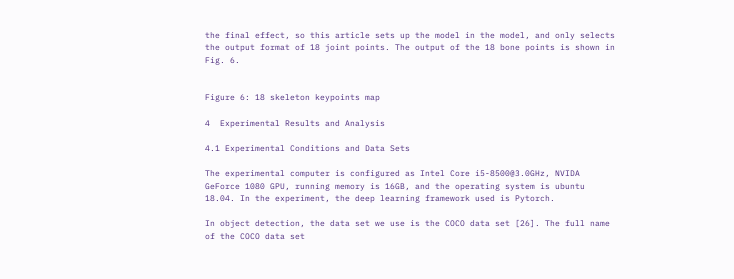the final effect, so this article sets up the model in the model, and only selects the output format of 18 joint points. The output of the 18 bone points is shown in Fig. 6.


Figure 6: 18 skeleton keypoints map

4  Experimental Results and Analysis

4.1 Experimental Conditions and Data Sets

The experimental computer is configured as Intel Core i5-8500@3.0GHz, NVIDA GeForce 1080 GPU, running memory is 16GB, and the operating system is ubuntu 18.04. In the experiment, the deep learning framework used is Pytorch.

In object detection, the data set we use is the COCO data set [26]. The full name of the COCO data set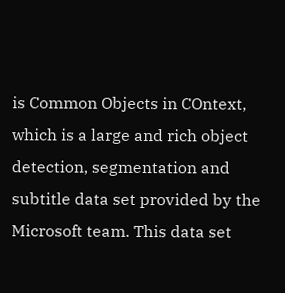is Common Objects in COntext, which is a large and rich object detection, segmentation and subtitle data set provided by the Microsoft team. This data set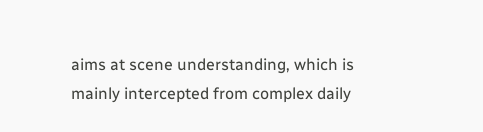aims at scene understanding, which is mainly intercepted from complex daily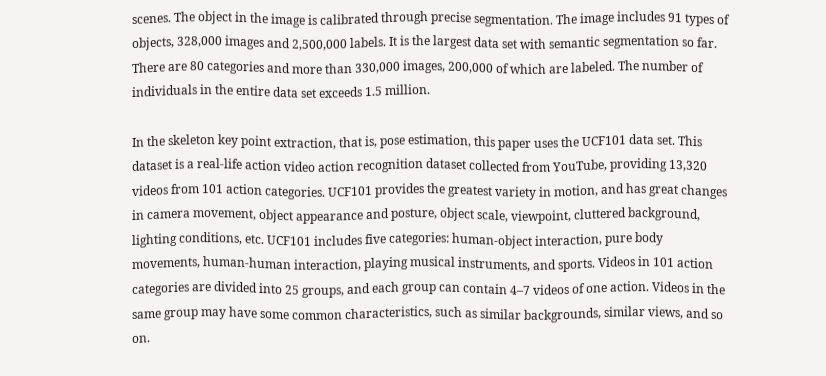scenes. The object in the image is calibrated through precise segmentation. The image includes 91 types of objects, 328,000 images and 2,500,000 labels. It is the largest data set with semantic segmentation so far. There are 80 categories and more than 330,000 images, 200,000 of which are labeled. The number of individuals in the entire data set exceeds 1.5 million.

In the skeleton key point extraction, that is, pose estimation, this paper uses the UCF101 data set. This dataset is a real-life action video action recognition dataset collected from YouTube, providing 13,320 videos from 101 action categories. UCF101 provides the greatest variety in motion, and has great changes in camera movement, object appearance and posture, object scale, viewpoint, cluttered background, lighting conditions, etc. UCF101 includes five categories: human-object interaction, pure body movements, human-human interaction, playing musical instruments, and sports. Videos in 101 action categories are divided into 25 groups, and each group can contain 4–7 videos of one action. Videos in the same group may have some common characteristics, such as similar backgrounds, similar views, and so on.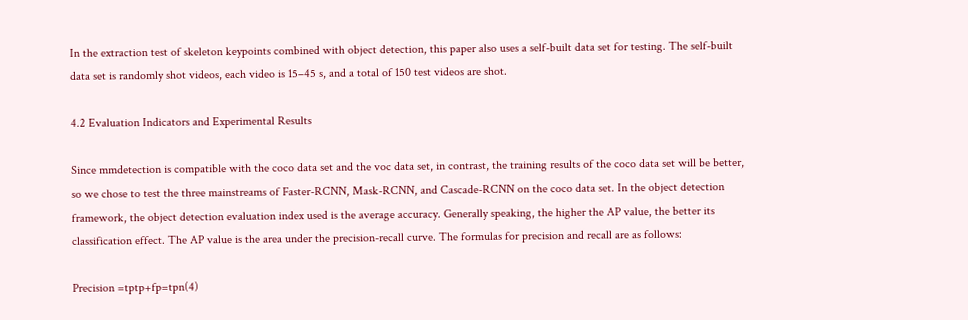In the extraction test of skeleton keypoints combined with object detection, this paper also uses a self-built data set for testing. The self-built data set is randomly shot videos, each video is 15–45 s, and a total of 150 test videos are shot.

4.2 Evaluation Indicators and Experimental Results

Since mmdetection is compatible with the coco data set and the voc data set, in contrast, the training results of the coco data set will be better, so we chose to test the three mainstreams of Faster-RCNN, Mask-RCNN, and Cascade-RCNN on the coco data set. In the object detection framework, the object detection evaluation index used is the average accuracy. Generally speaking, the higher the AP value, the better its classification effect. The AP value is the area under the precision-recall curve. The formulas for precision and recall are as follows:

Precision =tptp+fp=tpn(4)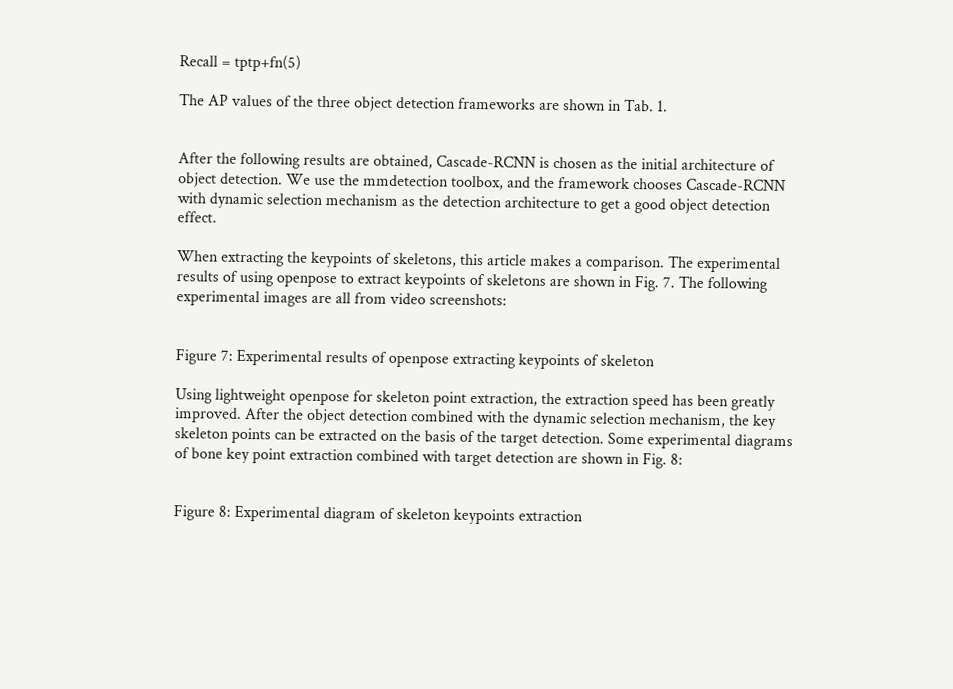Recall = tptp+fn(5)

The AP values of the three object detection frameworks are shown in Tab. 1.


After the following results are obtained, Cascade-RCNN is chosen as the initial architecture of object detection. We use the mmdetection toolbox, and the framework chooses Cascade-RCNN with dynamic selection mechanism as the detection architecture to get a good object detection effect.

When extracting the keypoints of skeletons, this article makes a comparison. The experimental results of using openpose to extract keypoints of skeletons are shown in Fig. 7. The following experimental images are all from video screenshots:


Figure 7: Experimental results of openpose extracting keypoints of skeleton

Using lightweight openpose for skeleton point extraction, the extraction speed has been greatly improved. After the object detection combined with the dynamic selection mechanism, the key skeleton points can be extracted on the basis of the target detection. Some experimental diagrams of bone key point extraction combined with target detection are shown in Fig. 8:


Figure 8: Experimental diagram of skeleton keypoints extraction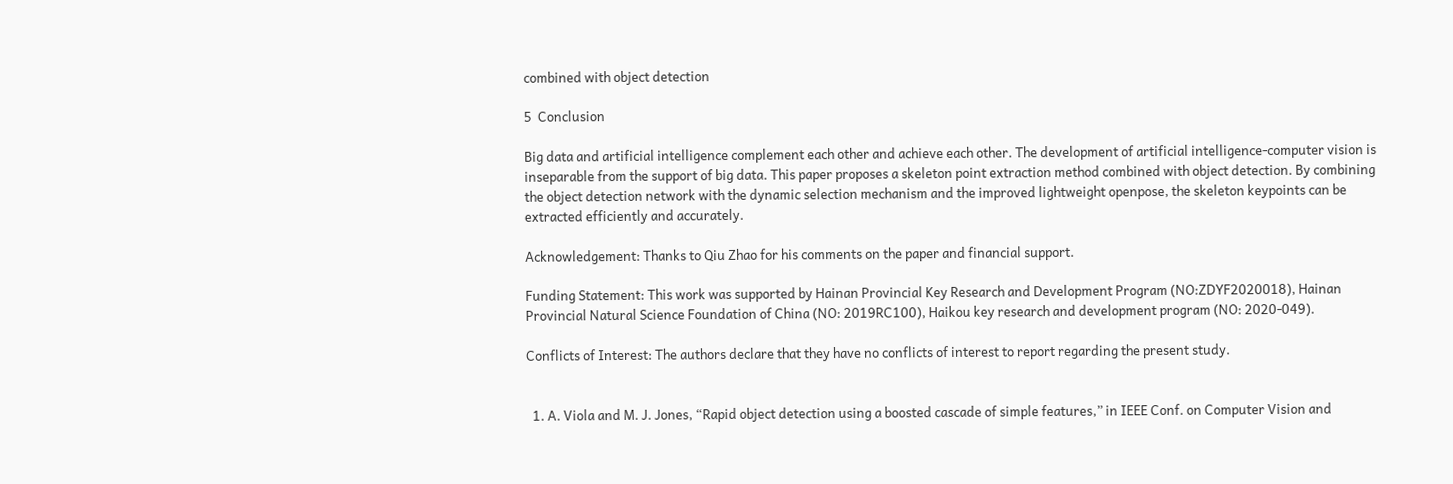combined with object detection

5  Conclusion

Big data and artificial intelligence complement each other and achieve each other. The development of artificial intelligence-computer vision is inseparable from the support of big data. This paper proposes a skeleton point extraction method combined with object detection. By combining the object detection network with the dynamic selection mechanism and the improved lightweight openpose, the skeleton keypoints can be extracted efficiently and accurately.

Acknowledgement: Thanks to Qiu Zhao for his comments on the paper and financial support.

Funding Statement: This work was supported by Hainan Provincial Key Research and Development Program (NO:ZDYF2020018), Hainan Provincial Natural Science Foundation of China (NO: 2019RC100), Haikou key research and development program (NO: 2020-049).

Conflicts of Interest: The authors declare that they have no conflicts of interest to report regarding the present study.


  1. A. Viola and M. J. Jones, “Rapid object detection using a boosted cascade of simple features,” in IEEE Conf. on Computer Vision and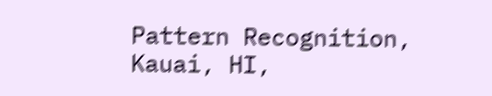Pattern Recognition, Kauai, HI,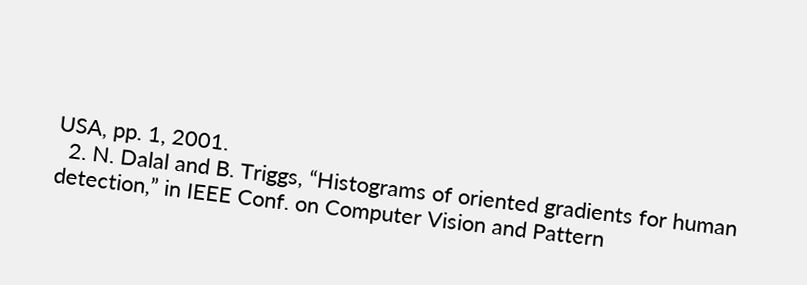USA, pp. 1, 2001.
  2. N. Dalal and B. Triggs, “Histograms of oriented gradients for human detection,” in IEEE Conf. on Computer Vision and Pattern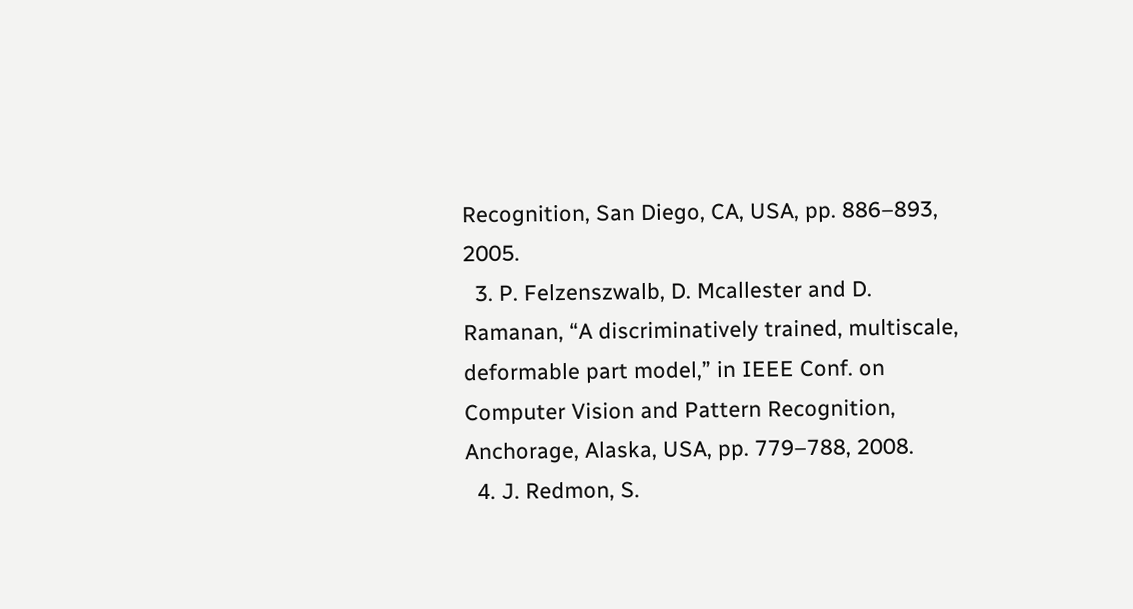Recognition, San Diego, CA, USA, pp. 886–893, 2005.
  3. P. Felzenszwalb, D. Mcallester and D. Ramanan, “A discriminatively trained, multiscale, deformable part model,” in IEEE Conf. on Computer Vision and Pattern Recognition, Anchorage, Alaska, USA, pp. 779–788, 2008.
  4. J. Redmon, S.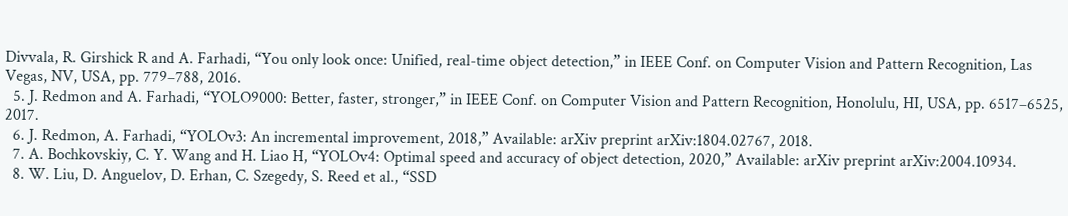Divvala, R. Girshick R and A. Farhadi, “You only look once: Unified, real-time object detection,” in IEEE Conf. on Computer Vision and Pattern Recognition, Las Vegas, NV, USA, pp. 779–788, 2016.
  5. J. Redmon and A. Farhadi, “YOLO9000: Better, faster, stronger,” in IEEE Conf. on Computer Vision and Pattern Recognition, Honolulu, HI, USA, pp. 6517–6525, 2017.
  6. J. Redmon, A. Farhadi, “YOLOv3: An incremental improvement, 2018,” Available: arXiv preprint arXiv:1804.02767, 2018.
  7. A. Bochkovskiy, C. Y. Wang and H. Liao H, “YOLOv4: Optimal speed and accuracy of object detection, 2020,” Available: arXiv preprint arXiv:2004.10934.
  8. W. Liu, D. Anguelov, D. Erhan, C. Szegedy, S. Reed et al., “SSD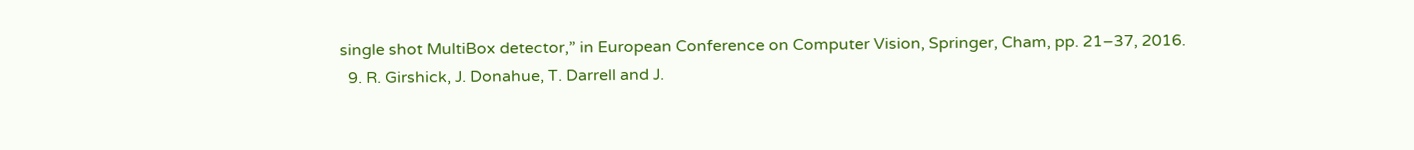single shot MultiBox detector,” in European Conference on Computer Vision, Springer, Cham, pp. 21–37, 2016.
  9. R. Girshick, J. Donahue, T. Darrell and J.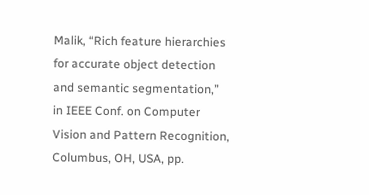Malik, “Rich feature hierarchies for accurate object detection and semantic segmentation,” in IEEE Conf. on Computer Vision and Pattern Recognition, Columbus, OH, USA, pp.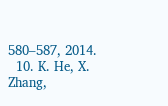580–587, 2014.
  10. K. He, X. Zhang,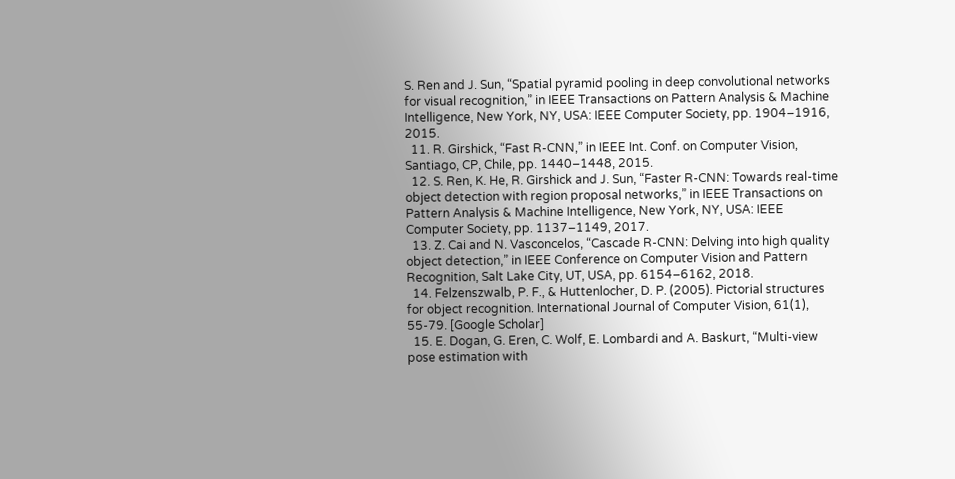S. Ren and J. Sun, “Spatial pyramid pooling in deep convolutional networks for visual recognition,” in IEEE Transactions on Pattern Analysis & Machine Intelligence, New York, NY, USA: IEEE Computer Society, pp. 1904–1916, 2015.
  11. R. Girshick, “Fast R-CNN,” in IEEE Int. Conf. on Computer Vision, Santiago, CP, Chile, pp. 1440–1448, 2015.
  12. S. Ren, K. He, R. Girshick and J. Sun, “Faster R-CNN: Towards real-time object detection with region proposal networks,” in IEEE Transactions on Pattern Analysis & Machine Intelligence, New York, NY, USA: IEEE Computer Society, pp. 1137–1149, 2017.
  13. Z. Cai and N. Vasconcelos, “Cascade R-CNN: Delving into high quality object detection,” in IEEE Conference on Computer Vision and Pattern Recognition, Salt Lake City, UT, USA, pp. 6154–6162, 2018.
  14. Felzenszwalb, P. F., & Huttenlocher, D. P. (2005). Pictorial structures for object recognition. International Journal of Computer Vision, 61(1), 55-79. [Google Scholar]
  15. E. Dogan, G. Eren, C. Wolf, E. Lombardi and A. Baskurt, “Multi-view pose estimation with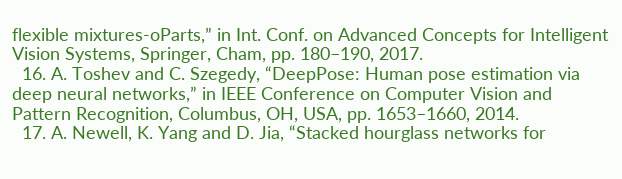flexible mixtures-oParts,” in Int. Conf. on Advanced Concepts for Intelligent Vision Systems, Springer, Cham, pp. 180–190, 2017.
  16. A. Toshev and C. Szegedy, “DeepPose: Human pose estimation via deep neural networks,” in IEEE Conference on Computer Vision and Pattern Recognition, Columbus, OH, USA, pp. 1653–1660, 2014.
  17. A. Newell, K. Yang and D. Jia, “Stacked hourglass networks for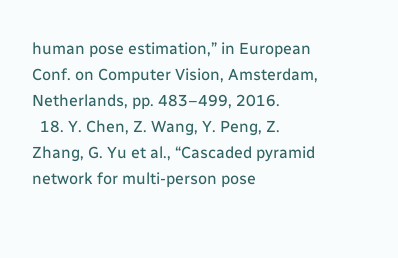human pose estimation,” in European Conf. on Computer Vision, Amsterdam, Netherlands, pp. 483–499, 2016.
  18. Y. Chen, Z. Wang, Y. Peng, Z. Zhang, G. Yu et al., “Cascaded pyramid network for multi-person pose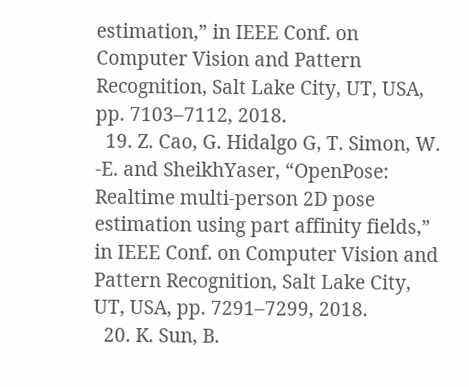estimation,” in IEEE Conf. on Computer Vision and Pattern Recognition, Salt Lake City, UT, USA, pp. 7103–7112, 2018.
  19. Z. Cao, G. Hidalgo G, T. Simon, W. -E. and SheikhYaser, “OpenPose: Realtime multi-person 2D pose estimation using part affinity fields,” in IEEE Conf. on Computer Vision and Pattern Recognition, Salt Lake City, UT, USA, pp. 7291–7299, 2018.
  20. K. Sun, B.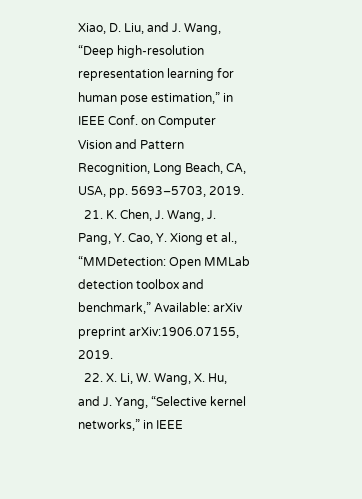Xiao, D. Liu, and J. Wang, “Deep high-resolution representation learning for human pose estimation,” in IEEE Conf. on Computer Vision and Pattern Recognition, Long Beach, CA, USA, pp. 5693–5703, 2019.
  21. K. Chen, J. Wang, J. Pang, Y. Cao, Y. Xiong et al., “MMDetection: Open MMLab detection toolbox and benchmark,” Available: arXiv preprint arXiv:1906.07155, 2019.
  22. X. Li, W. Wang, X. Hu, and J. Yang, “Selective kernel networks,” in IEEE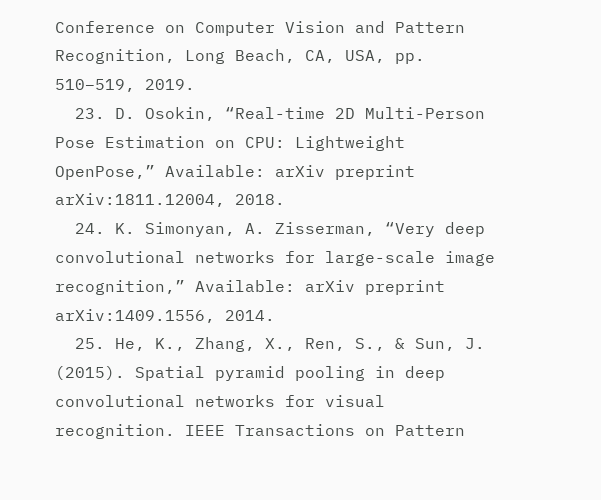Conference on Computer Vision and Pattern Recognition, Long Beach, CA, USA, pp. 510–519, 2019.
  23. D. Osokin, “Real-time 2D Multi-Person Pose Estimation on CPU: Lightweight OpenPose,” Available: arXiv preprint arXiv:1811.12004, 2018.
  24. K. Simonyan, A. Zisserman, “Very deep convolutional networks for large-scale image recognition,” Available: arXiv preprint arXiv:1409.1556, 2014.
  25. He, K., Zhang, X., Ren, S., & Sun, J. (2015). Spatial pyramid pooling in deep convolutional networks for visual recognition. IEEE Transactions on Pattern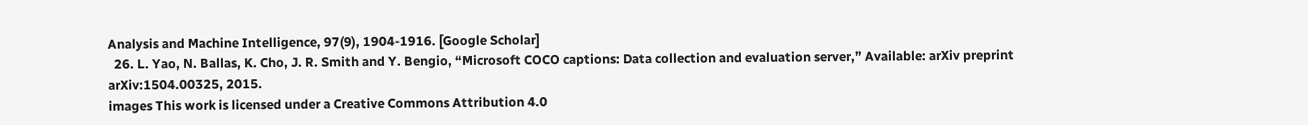Analysis and Machine Intelligence, 97(9), 1904-1916. [Google Scholar]
  26. L. Yao, N. Ballas, K. Cho, J. R. Smith and Y. Bengio, “Microsoft COCO captions: Data collection and evaluation server,” Available: arXiv preprint arXiv:1504.00325, 2015.
images This work is licensed under a Creative Commons Attribution 4.0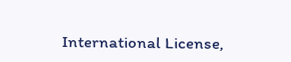International License,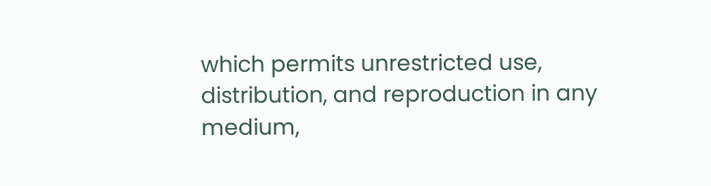which permits unrestricted use, distribution, and reproduction in any medium,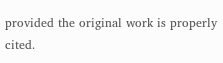provided the original work is properly cited.